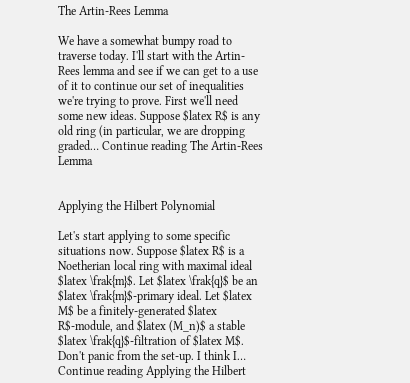The Artin-Rees Lemma

We have a somewhat bumpy road to traverse today. I'll start with the Artin-Rees lemma and see if we can get to a use of it to continue our set of inequalities we're trying to prove. First we'll need some new ideas. Suppose $latex R$ is any old ring (in particular, we are dropping graded… Continue reading The Artin-Rees Lemma


Applying the Hilbert Polynomial

Let's start applying to some specific situations now. Suppose $latex R$ is a Noetherian local ring with maximal ideal $latex \frak{m}$. Let $latex \frak{q}$ be an $latex \frak{m}$-primary ideal. Let $latex M$ be a finitely-generated $latex R$-module, and $latex (M_n)$ a stable $latex \frak{q}$-filtration of $latex M$. Don't panic from the set-up. I think I… Continue reading Applying the Hilbert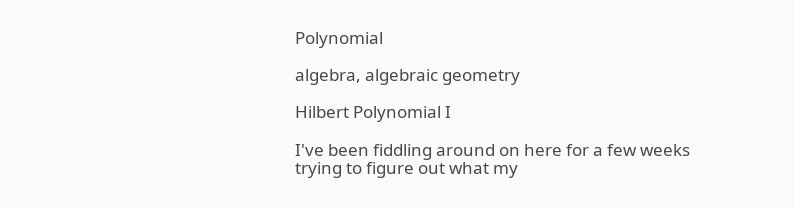Polynomial

algebra, algebraic geometry

Hilbert Polynomial I

I've been fiddling around on here for a few weeks trying to figure out what my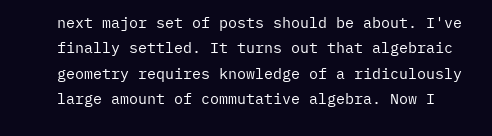next major set of posts should be about. I've finally settled. It turns out that algebraic geometry requires knowledge of a ridiculously large amount of commutative algebra. Now I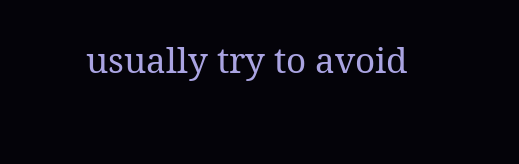usually try to avoid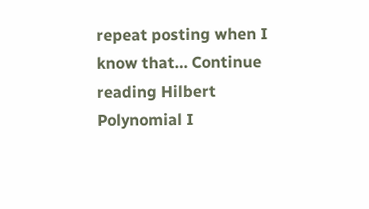repeat posting when I know that… Continue reading Hilbert Polynomial I